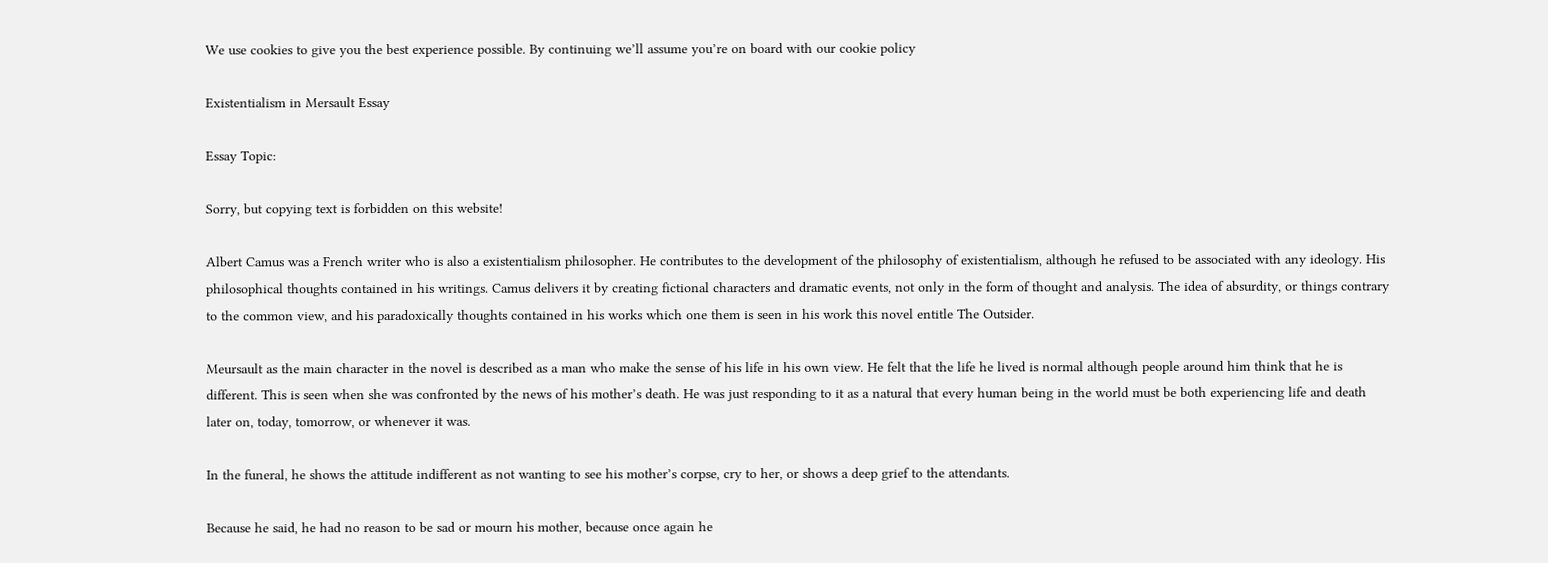We use cookies to give you the best experience possible. By continuing we’ll assume you’re on board with our cookie policy

Existentialism in Mersault Essay

Essay Topic:

Sorry, but copying text is forbidden on this website!

Albert Camus was a French writer who is also a existentialism philosopher. He contributes to the development of the philosophy of existentialism, although he refused to be associated with any ideology. His philosophical thoughts contained in his writings. Camus delivers it by creating fictional characters and dramatic events, not only in the form of thought and analysis. The idea of absurdity, or things contrary to the common view, and his paradoxically thoughts contained in his works which one them is seen in his work this novel entitle The Outsider.

Meursault as the main character in the novel is described as a man who make the sense of his life in his own view. He felt that the life he lived is normal although people around him think that he is different. This is seen when she was confronted by the news of his mother’s death. He was just responding to it as a natural that every human being in the world must be both experiencing life and death later on, today, tomorrow, or whenever it was.

In the funeral, he shows the attitude indifferent as not wanting to see his mother’s corpse, cry to her, or shows a deep grief to the attendants.

Because he said, he had no reason to be sad or mourn his mother, because once again he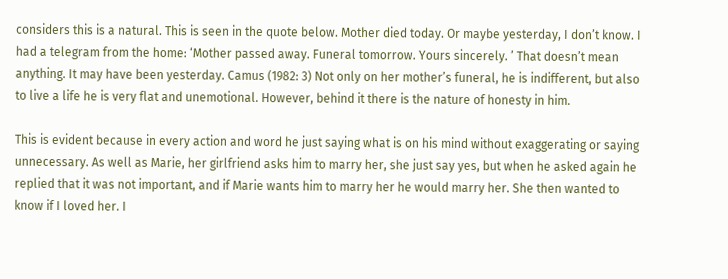considers this is a natural. This is seen in the quote below. Mother died today. Or maybe yesterday, I don’t know. I had a telegram from the home: ‘Mother passed away. Funeral tomorrow. Yours sincerely. ’ That doesn’t mean anything. It may have been yesterday. Camus (1982: 3) Not only on her mother’s funeral, he is indifferent, but also to live a life he is very flat and unemotional. However, behind it there is the nature of honesty in him.

This is evident because in every action and word he just saying what is on his mind without exaggerating or saying unnecessary. As well as Marie, her girlfriend asks him to marry her, she just say yes, but when he asked again he replied that it was not important, and if Marie wants him to marry her he would marry her. She then wanted to know if I loved her. I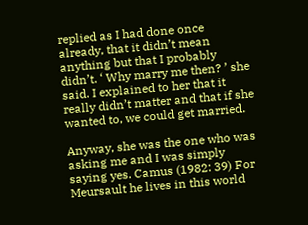replied as I had done once already, that it didn’t mean anything but that I probably didn’t. ‘ Why marry me then? ’ she said. I explained to her that it really didn’t matter and that if she wanted to, we could get married.

Anyway, she was the one who was asking me and I was simply saying yes. Camus (1982: 39) For Meursault he lives in this world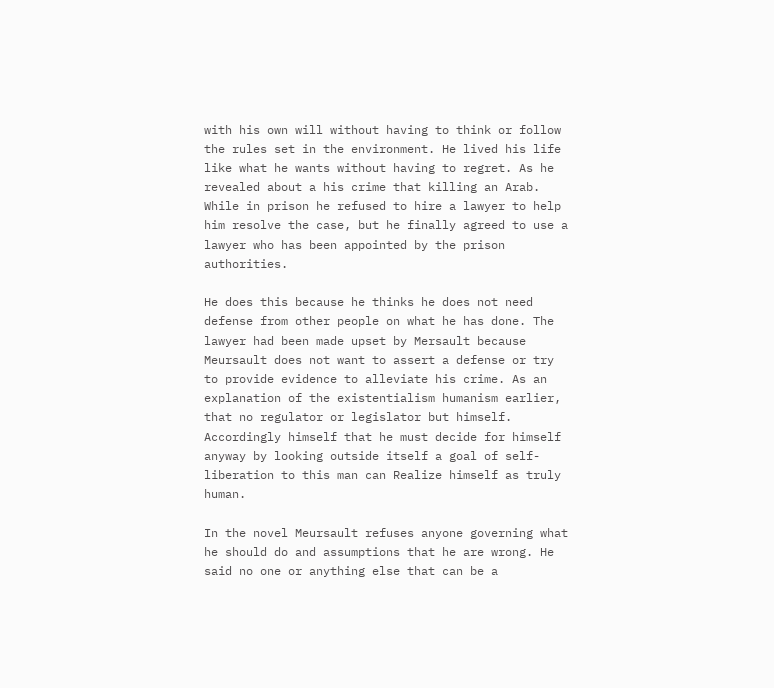with his own will without having to think or follow the rules set in the environment. He lived his life like what he wants without having to regret. As he revealed about a his crime that killing an Arab. While in prison he refused to hire a lawyer to help him resolve the case, but he finally agreed to use a lawyer who has been appointed by the prison authorities.

He does this because he thinks he does not need defense from other people on what he has done. The lawyer had been made upset by Mersault because Meursault does not want to assert a defense or try to provide evidence to alleviate his crime. As an explanation of the existentialism humanism earlier, that no regulator or legislator but himself. Accordingly himself that he must decide for himself anyway by looking outside itself a goal of self-liberation to this man can Realize himself as truly human.

In the novel Meursault refuses anyone governing what he should do and assumptions that he are wrong. He said no one or anything else that can be a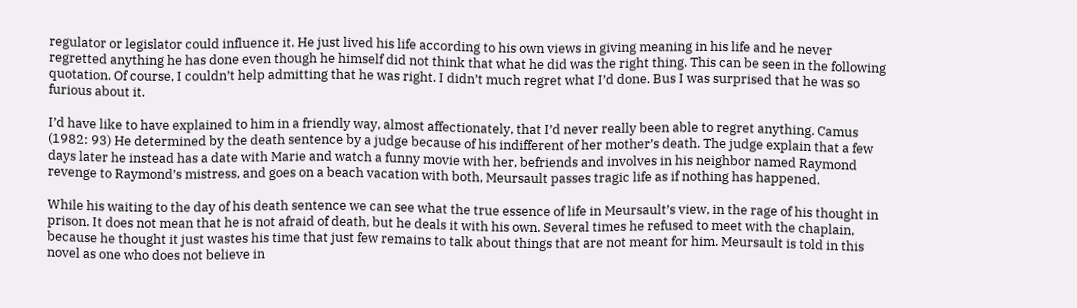regulator or legislator could influence it. He just lived his life according to his own views in giving meaning in his life and he never regretted anything he has done even though he himself did not think that what he did was the right thing. This can be seen in the following quotation. Of course, I couldn’t help admitting that he was right. I didn’t much regret what I’d done. Bus I was surprised that he was so furious about it.

I’d have like to have explained to him in a friendly way, almost affectionately, that I’d never really been able to regret anything. Camus (1982: 93) He determined by the death sentence by a judge because of his indifferent of her mother’s death. The judge explain that a few days later he instead has a date with Marie and watch a funny movie with her, befriends and involves in his neighbor named Raymond revenge to Raymond’s mistress, and goes on a beach vacation with both, Meursault passes tragic life as if nothing has happened.

While his waiting to the day of his death sentence we can see what the true essence of life in Meursault’s view, in the rage of his thought in prison. It does not mean that he is not afraid of death, but he deals it with his own. Several times he refused to meet with the chaplain, because he thought it just wastes his time that just few remains to talk about things that are not meant for him. Meursault is told in this novel as one who does not believe in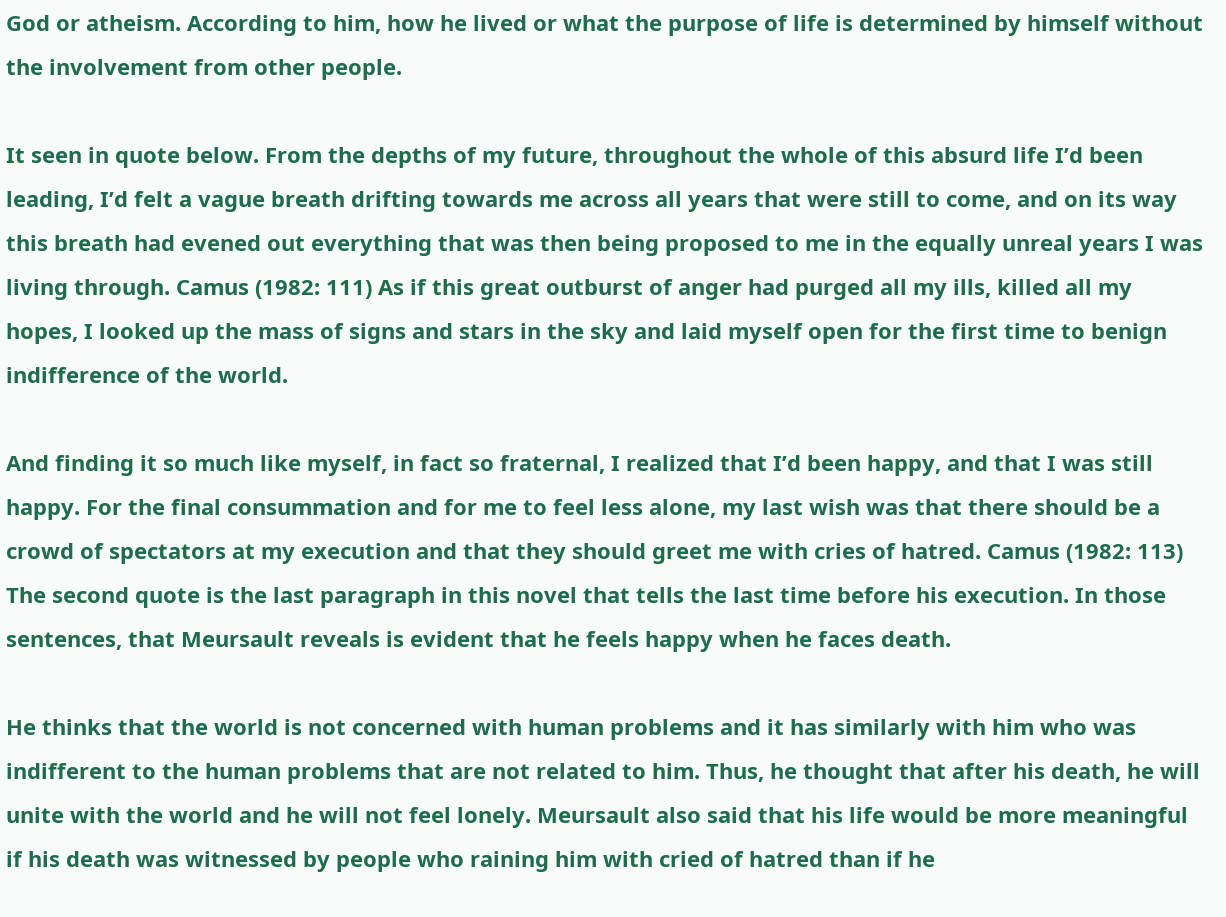God or atheism. According to him, how he lived or what the purpose of life is determined by himself without the involvement from other people.

It seen in quote below. From the depths of my future, throughout the whole of this absurd life I’d been leading, I’d felt a vague breath drifting towards me across all years that were still to come, and on its way this breath had evened out everything that was then being proposed to me in the equally unreal years I was living through. Camus (1982: 111) As if this great outburst of anger had purged all my ills, killed all my hopes, I looked up the mass of signs and stars in the sky and laid myself open for the first time to benign indifference of the world.

And finding it so much like myself, in fact so fraternal, I realized that I’d been happy, and that I was still happy. For the final consummation and for me to feel less alone, my last wish was that there should be a crowd of spectators at my execution and that they should greet me with cries of hatred. Camus (1982: 113) The second quote is the last paragraph in this novel that tells the last time before his execution. In those sentences, that Meursault reveals is evident that he feels happy when he faces death.

He thinks that the world is not concerned with human problems and it has similarly with him who was indifferent to the human problems that are not related to him. Thus, he thought that after his death, he will unite with the world and he will not feel lonely. Meursault also said that his life would be more meaningful if his death was witnessed by people who raining him with cried of hatred than if he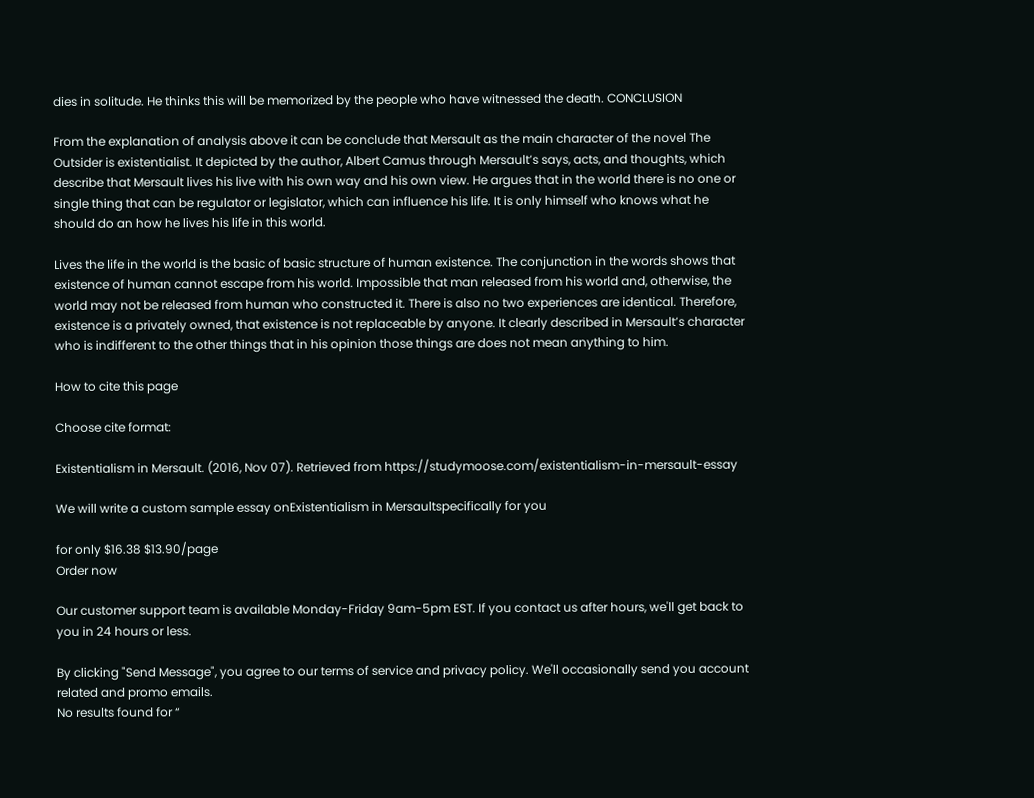dies in solitude. He thinks this will be memorized by the people who have witnessed the death. CONCLUSION

From the explanation of analysis above it can be conclude that Mersault as the main character of the novel The Outsider is existentialist. It depicted by the author, Albert Camus through Mersault’s says, acts, and thoughts, which describe that Mersault lives his live with his own way and his own view. He argues that in the world there is no one or single thing that can be regulator or legislator, which can influence his life. It is only himself who knows what he should do an how he lives his life in this world.

Lives the life in the world is the basic of basic structure of human existence. The conjunction in the words shows that existence of human cannot escape from his world. Impossible that man released from his world and, otherwise, the world may not be released from human who constructed it. There is also no two experiences are identical. Therefore, existence is a privately owned, that existence is not replaceable by anyone. It clearly described in Mersault’s character who is indifferent to the other things that in his opinion those things are does not mean anything to him.

How to cite this page

Choose cite format:

Existentialism in Mersault. (2016, Nov 07). Retrieved from https://studymoose.com/existentialism-in-mersault-essay

We will write a custom sample essay onExistentialism in Mersaultspecifically for you

for only $16.38 $13.90/page
Order now

Our customer support team is available Monday-Friday 9am-5pm EST. If you contact us after hours, we'll get back to you in 24 hours or less.

By clicking "Send Message", you agree to our terms of service and privacy policy. We'll occasionally send you account related and promo emails.
No results found for “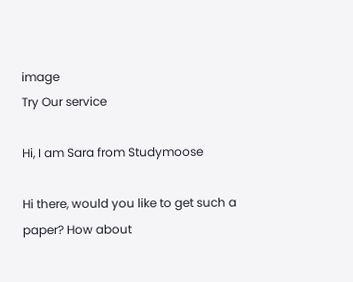image
Try Our service

Hi, I am Sara from Studymoose

Hi there, would you like to get such a paper? How about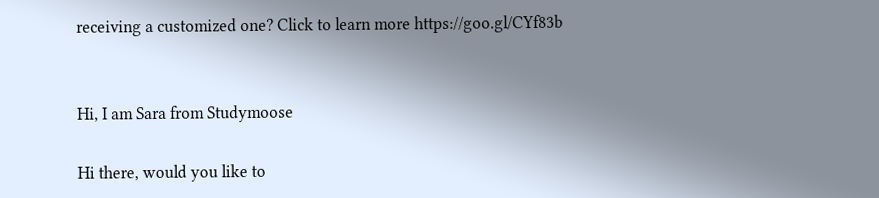receiving a customized one? Click to learn more https://goo.gl/CYf83b


Hi, I am Sara from Studymoose

Hi there, would you like to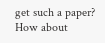get such a paper? How about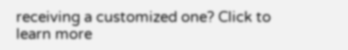receiving a customized one? Click to learn more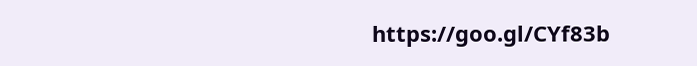https://goo.gl/CYf83b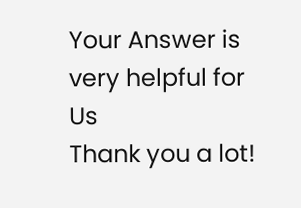Your Answer is very helpful for Us
Thank you a lot!